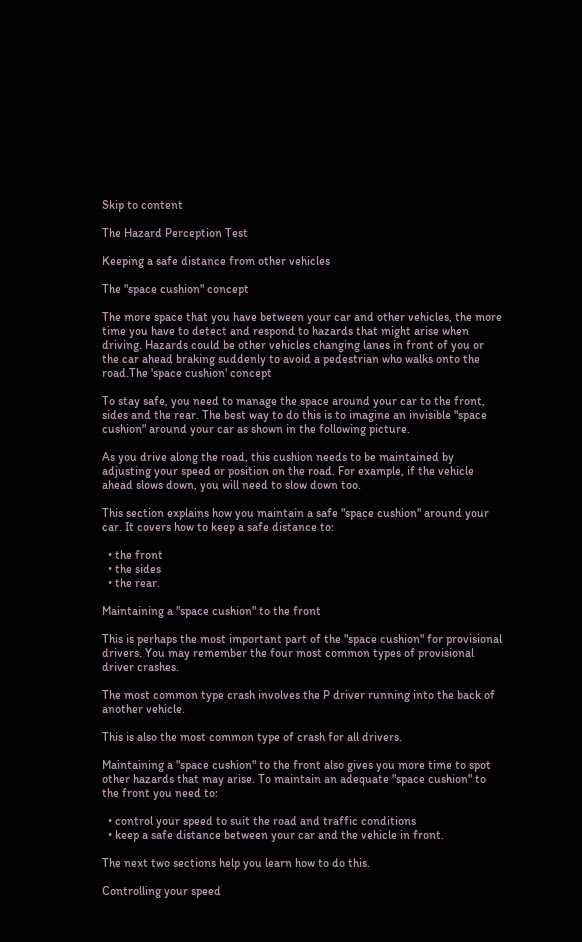Skip to content

The Hazard Perception Test

Keeping a safe distance from other vehicles

The "space cushion" concept

The more space that you have between your car and other vehicles, the more time you have to detect and respond to hazards that might arise when driving. Hazards could be other vehicles changing lanes in front of you or the car ahead braking suddenly to avoid a pedestrian who walks onto the road.The 'space cushion' concept

To stay safe, you need to manage the space around your car to the front, sides and the rear. The best way to do this is to imagine an invisible "space cushion" around your car as shown in the following picture.

As you drive along the road, this cushion needs to be maintained by adjusting your speed or position on the road. For example, if the vehicle ahead slows down, you will need to slow down too.

This section explains how you maintain a safe "space cushion" around your car. It covers how to keep a safe distance to:

  • the front
  • the sides
  • the rear.

Maintaining a "space cushion" to the front

This is perhaps the most important part of the "space cushion" for provisional drivers. You may remember the four most common types of provisional driver crashes.

The most common type crash involves the P driver running into the back of another vehicle.

This is also the most common type of crash for all drivers.

Maintaining a "space cushion" to the front also gives you more time to spot other hazards that may arise. To maintain an adequate "space cushion" to the front you need to:

  • control your speed to suit the road and traffic conditions
  • keep a safe distance between your car and the vehicle in front.

The next two sections help you learn how to do this.

Controlling your speed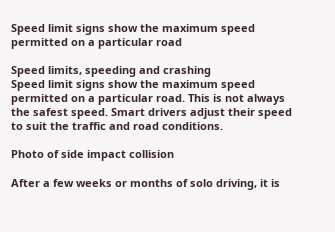Speed limit signs show the maximum speed permitted on a particular road

Speed limits, speeding and crashing
Speed limit signs show the maximum speed permitted on a particular road. This is not always the safest speed. Smart drivers adjust their speed to suit the traffic and road conditions.

Photo of side impact collision

After a few weeks or months of solo driving, it is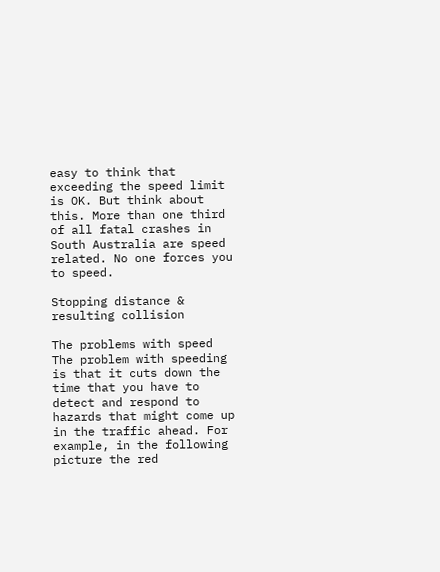easy to think that exceeding the speed limit is OK. But think about this. More than one third of all fatal crashes in South Australia are speed related. No one forces you to speed.

Stopping distance & resulting collision

The problems with speed
The problem with speeding is that it cuts down the time that you have to detect and respond to hazards that might come up in the traffic ahead. For example, in the following picture the red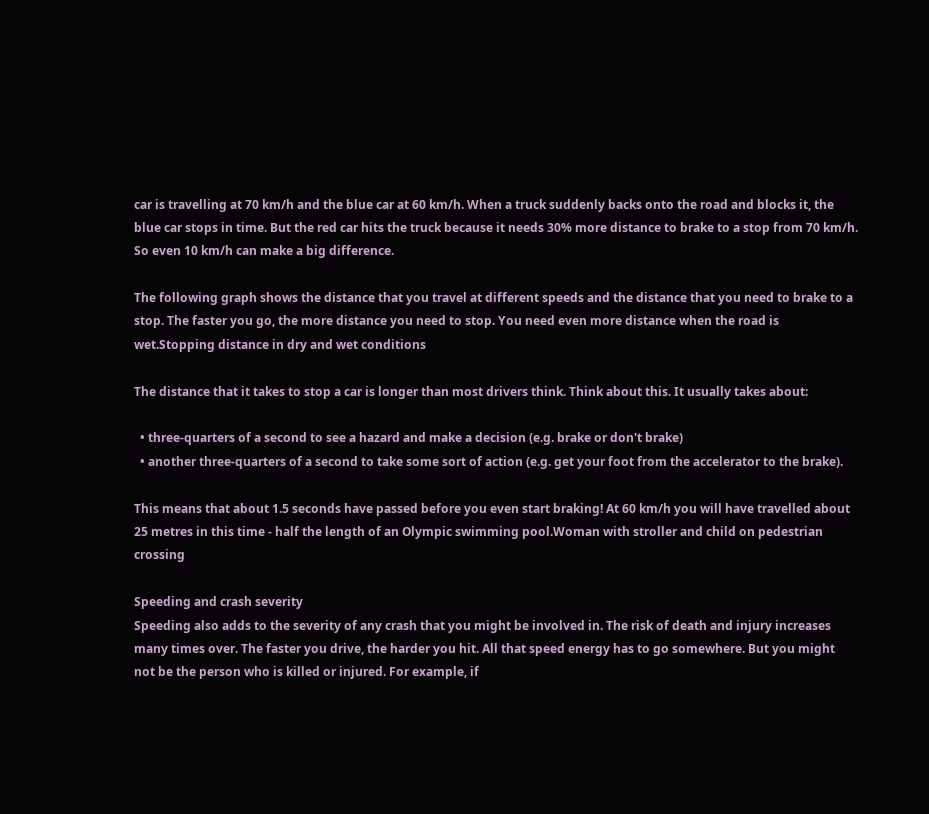car is travelling at 70 km/h and the blue car at 60 km/h. When a truck suddenly backs onto the road and blocks it, the blue car stops in time. But the red car hits the truck because it needs 30% more distance to brake to a stop from 70 km/h. So even 10 km/h can make a big difference.

The following graph shows the distance that you travel at different speeds and the distance that you need to brake to a stop. The faster you go, the more distance you need to stop. You need even more distance when the road is wet.Stopping distance in dry and wet conditions

The distance that it takes to stop a car is longer than most drivers think. Think about this. It usually takes about:

  • three-quarters of a second to see a hazard and make a decision (e.g. brake or don't brake)
  • another three-quarters of a second to take some sort of action (e.g. get your foot from the accelerator to the brake).

This means that about 1.5 seconds have passed before you even start braking! At 60 km/h you will have travelled about 25 metres in this time - half the length of an Olympic swimming pool.Woman with stroller and child on pedestrian crossing

Speeding and crash severity
Speeding also adds to the severity of any crash that you might be involved in. The risk of death and injury increases many times over. The faster you drive, the harder you hit. All that speed energy has to go somewhere. But you might not be the person who is killed or injured. For example, if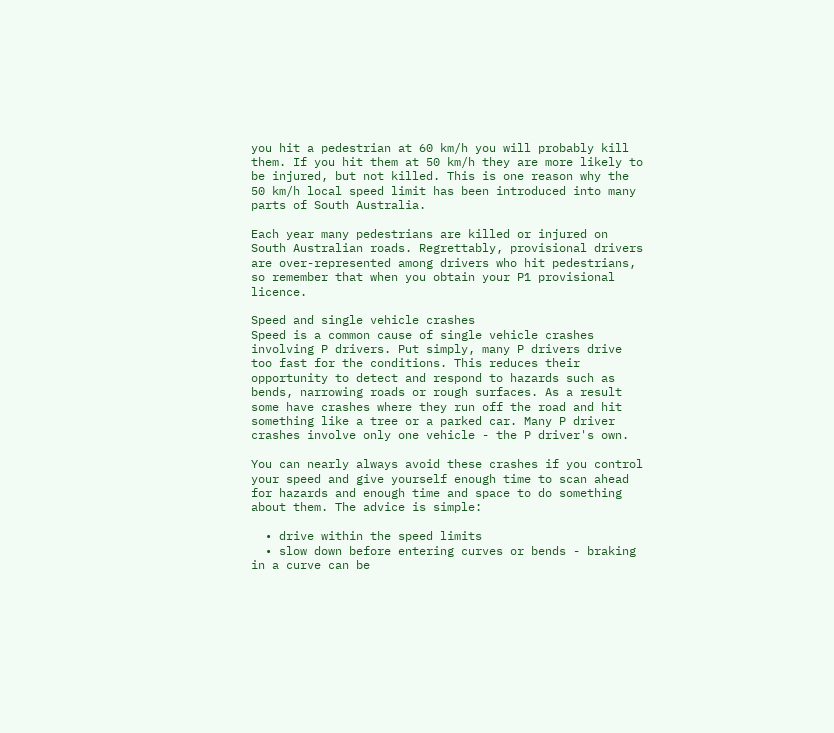you hit a pedestrian at 60 km/h you will probably kill them. If you hit them at 50 km/h they are more likely to be injured, but not killed. This is one reason why the 50 km/h local speed limit has been introduced into many parts of South Australia.

Each year many pedestrians are killed or injured on South Australian roads. Regrettably, provisional drivers are over-represented among drivers who hit pedestrians, so remember that when you obtain your P1 provisional licence.

Speed and single vehicle crashes
Speed is a common cause of single vehicle crashes involving P drivers. Put simply, many P drivers drive too fast for the conditions. This reduces their opportunity to detect and respond to hazards such as bends, narrowing roads or rough surfaces. As a result some have crashes where they run off the road and hit something like a tree or a parked car. Many P driver crashes involve only one vehicle - the P driver's own.

You can nearly always avoid these crashes if you control your speed and give yourself enough time to scan ahead for hazards and enough time and space to do something about them. The advice is simple:

  • drive within the speed limits
  • slow down before entering curves or bends - braking in a curve can be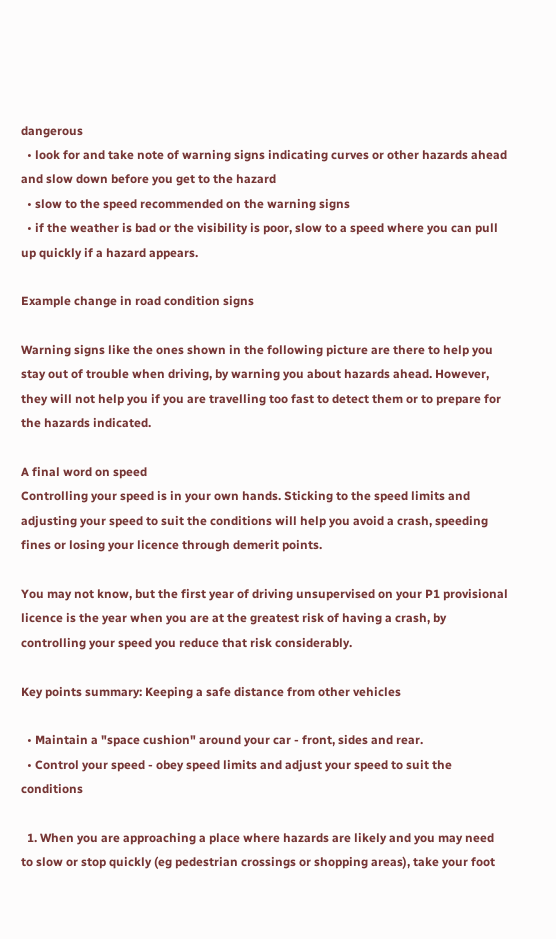dangerous
  • look for and take note of warning signs indicating curves or other hazards ahead and slow down before you get to the hazard
  • slow to the speed recommended on the warning signs
  • if the weather is bad or the visibility is poor, slow to a speed where you can pull up quickly if a hazard appears.

Example change in road condition signs

Warning signs like the ones shown in the following picture are there to help you stay out of trouble when driving, by warning you about hazards ahead. However, they will not help you if you are travelling too fast to detect them or to prepare for the hazards indicated.

A final word on speed
Controlling your speed is in your own hands. Sticking to the speed limits and adjusting your speed to suit the conditions will help you avoid a crash, speeding fines or losing your licence through demerit points.

You may not know, but the first year of driving unsupervised on your P1 provisional licence is the year when you are at the greatest risk of having a crash, by controlling your speed you reduce that risk considerably.

Key points summary: Keeping a safe distance from other vehicles

  • Maintain a "space cushion" around your car - front, sides and rear.
  • Control your speed - obey speed limits and adjust your speed to suit the conditions

  1. When you are approaching a place where hazards are likely and you may need to slow or stop quickly (eg pedestrian crossings or shopping areas), take your foot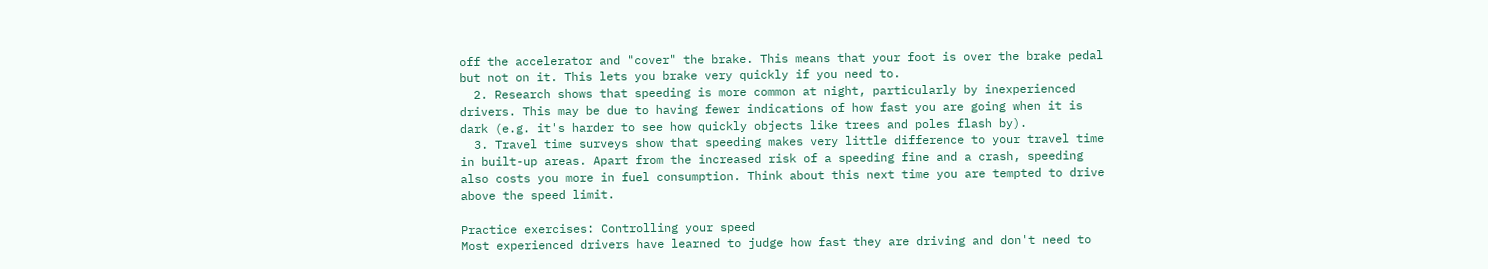off the accelerator and "cover" the brake. This means that your foot is over the brake pedal but not on it. This lets you brake very quickly if you need to.
  2. Research shows that speeding is more common at night, particularly by inexperienced drivers. This may be due to having fewer indications of how fast you are going when it is dark (e.g. it's harder to see how quickly objects like trees and poles flash by).
  3. Travel time surveys show that speeding makes very little difference to your travel time in built-up areas. Apart from the increased risk of a speeding fine and a crash, speeding also costs you more in fuel consumption. Think about this next time you are tempted to drive above the speed limit.

Practice exercises: Controlling your speed
Most experienced drivers have learned to judge how fast they are driving and don't need to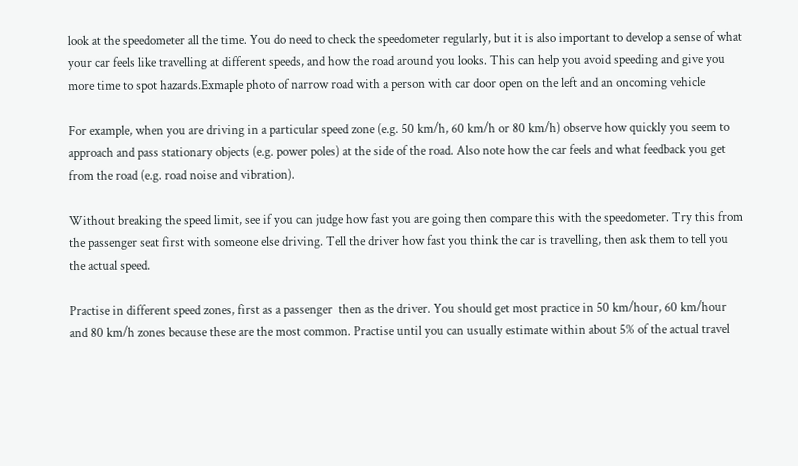look at the speedometer all the time. You do need to check the speedometer regularly, but it is also important to develop a sense of what your car feels like travelling at different speeds, and how the road around you looks. This can help you avoid speeding and give you more time to spot hazards.Exmaple photo of narrow road with a person with car door open on the left and an oncoming vehicle

For example, when you are driving in a particular speed zone (e.g. 50 km/h, 60 km/h or 80 km/h) observe how quickly you seem to approach and pass stationary objects (e.g. power poles) at the side of the road. Also note how the car feels and what feedback you get from the road (e.g. road noise and vibration).

Without breaking the speed limit, see if you can judge how fast you are going then compare this with the speedometer. Try this from the passenger seat first with someone else driving. Tell the driver how fast you think the car is travelling, then ask them to tell you the actual speed.

Practise in different speed zones, first as a passenger  then as the driver. You should get most practice in 50 km/hour, 60 km/hour and 80 km/h zones because these are the most common. Practise until you can usually estimate within about 5% of the actual travel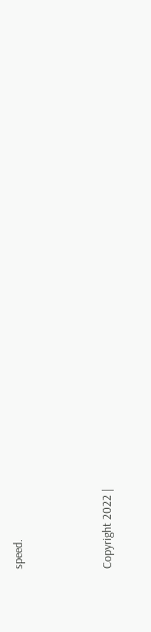speed.



Copyright 2022 |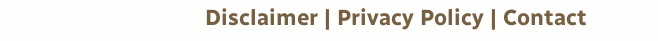Disclaimer | Privacy Policy | Contact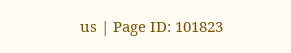us | Page ID: 101823